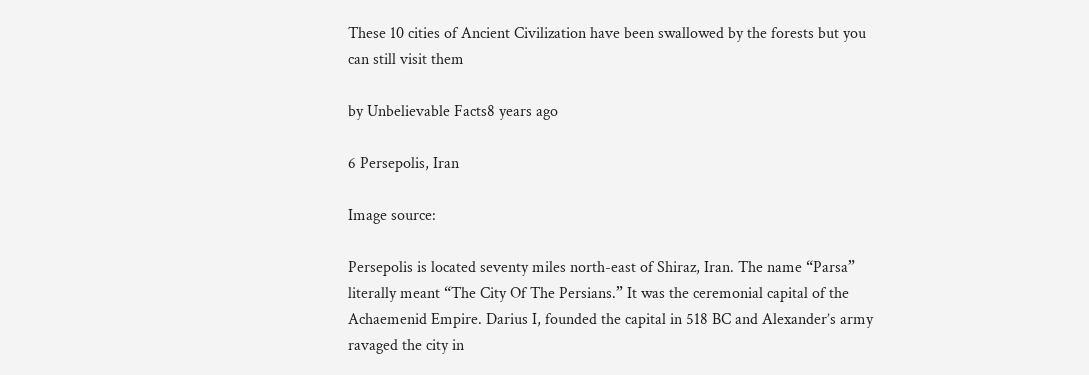These 10 cities of Ancient Civilization have been swallowed by the forests but you can still visit them

by Unbelievable Facts8 years ago

6 Persepolis, Iran

Image source:

Persepolis is located seventy miles north-east of Shiraz, Iran. The name “Parsa” literally meant “The City Of The Persians.” It was the ceremonial capital of the Achaemenid Empire. Darius I, founded the capital in 518 BC and Alexander’s army ravaged the city in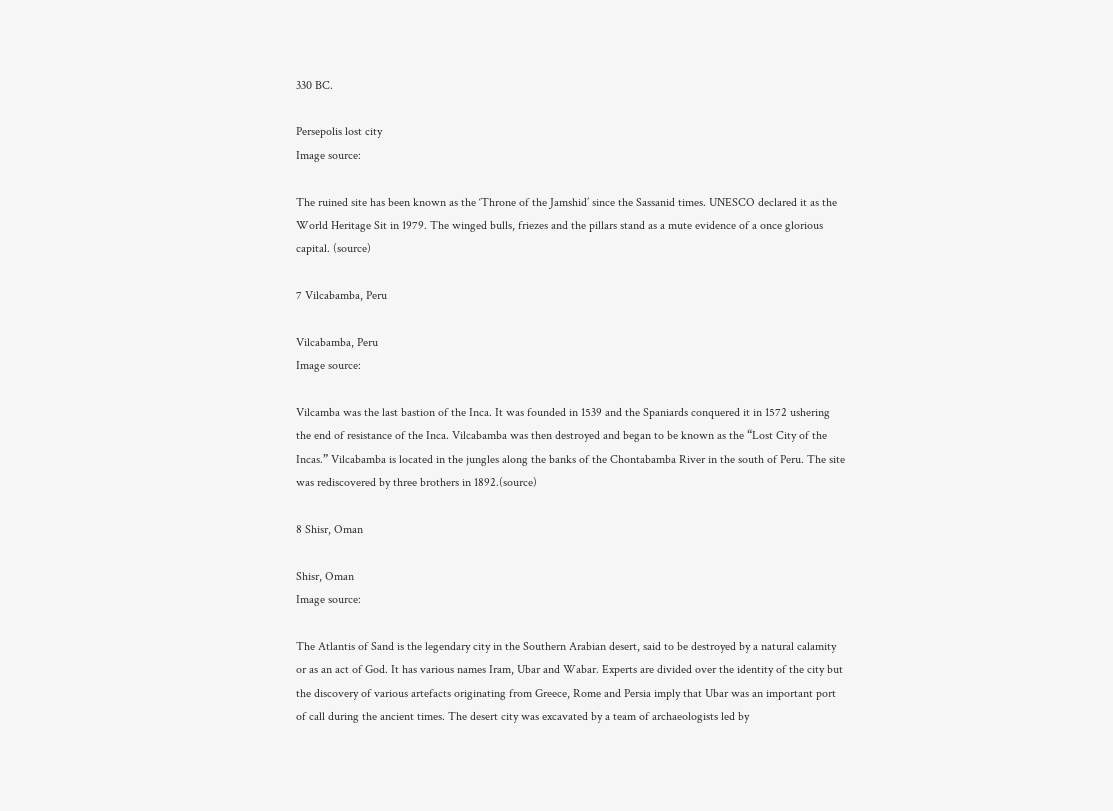330 BC.

Persepolis lost city
Image source:

The ruined site has been known as the ‘Throne of the Jamshid’ since the Sassanid times. UNESCO declared it as the World Heritage Sit in 1979. The winged bulls, friezes and the pillars stand as a mute evidence of a once glorious capital. (source)

7 Vilcabamba, Peru

Vilcabamba, Peru
Image source:

Vilcamba was the last bastion of the Inca. It was founded in 1539 and the Spaniards conquered it in 1572 ushering the end of resistance of the Inca. Vilcabamba was then destroyed and began to be known as the “Lost City of the Incas.” Vilcabamba is located in the jungles along the banks of the Chontabamba River in the south of Peru. The site was rediscovered by three brothers in 1892.(source)

8 Shisr, Oman

Shisr, Oman
Image source:

The Atlantis of Sand is the legendary city in the Southern Arabian desert, said to be destroyed by a natural calamity or as an act of God. It has various names Iram, Ubar and Wabar. Experts are divided over the identity of the city but the discovery of various artefacts originating from Greece, Rome and Persia imply that Ubar was an important port of call during the ancient times. The desert city was excavated by a team of archaeologists led by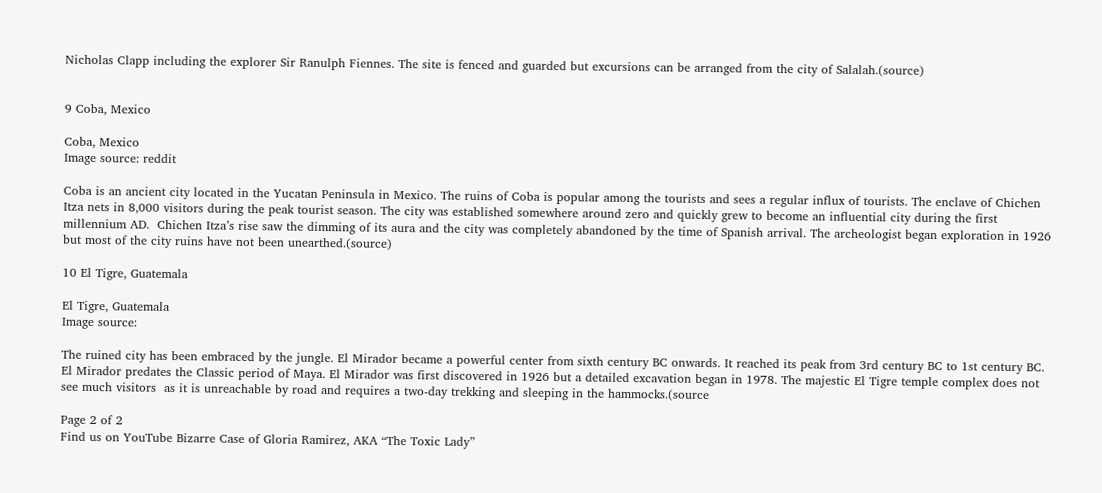Nicholas Clapp including the explorer Sir Ranulph Fiennes. The site is fenced and guarded but excursions can be arranged from the city of Salalah.(source)


9 Coba, Mexico

Coba, Mexico
Image source: reddit

Coba is an ancient city located in the Yucatan Peninsula in Mexico. The ruins of Coba is popular among the tourists and sees a regular influx of tourists. The enclave of Chichen Itza nets in 8,000 visitors during the peak tourist season. The city was established somewhere around zero and quickly grew to become an influential city during the first millennium AD.  Chichen Itza’s rise saw the dimming of its aura and the city was completely abandoned by the time of Spanish arrival. The archeologist began exploration in 1926 but most of the city ruins have not been unearthed.(source)

10 El Tigre, Guatemala

El Tigre, Guatemala
Image source:

The ruined city has been embraced by the jungle. El Mirador became a powerful center from sixth century BC onwards. It reached its peak from 3rd century BC to 1st century BC. El Mirador predates the Classic period of Maya. El Mirador was first discovered in 1926 but a detailed excavation began in 1978. The majestic El Tigre temple complex does not see much visitors  as it is unreachable by road and requires a two-day trekking and sleeping in the hammocks.(source

Page 2 of 2
Find us on YouTube Bizarre Case of Gloria Ramirez, AKA “The Toxic Lady”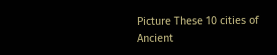Picture These 10 cities of Ancient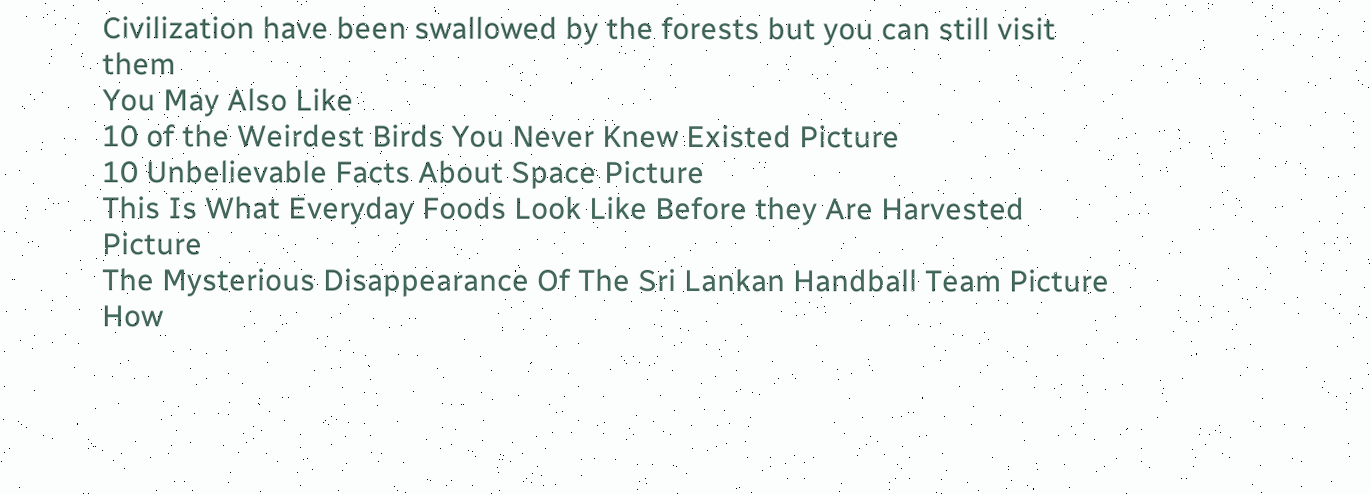Civilization have been swallowed by the forests but you can still visit them
You May Also Like
10 of the Weirdest Birds You Never Knew Existed Picture
10 Unbelievable Facts About Space Picture
This Is What Everyday Foods Look Like Before they Are Harvested Picture
The Mysterious Disappearance Of The Sri Lankan Handball Team Picture
How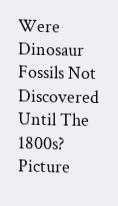Were Dinosaur Fossils Not Discovered Until The 1800s? Picture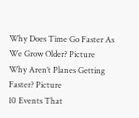Why Does Time Go Faster As We Grow Older? Picture
Why Aren’t Planes Getting Faster? Picture
10 Events That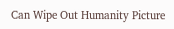Can Wipe Out Humanity Picture